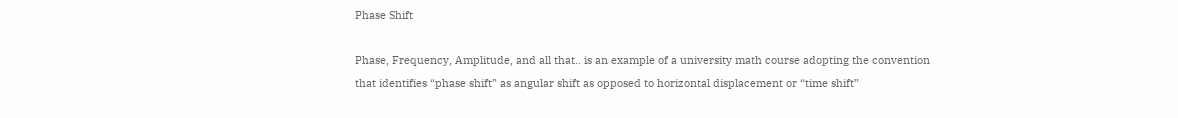Phase Shift

Phase, Frequency, Amplitude, and all that.. is an example of a university math course adopting the convention that identifies “phase shift” as angular shift as opposed to horizontal displacement or “time shift”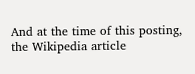And at the time of this posting, the Wikipedia article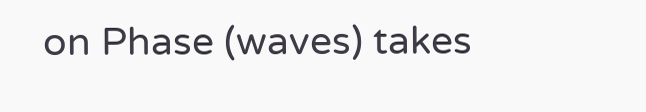on Phase (waves) takes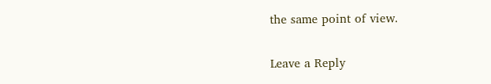the same point of view.

Leave a Reply